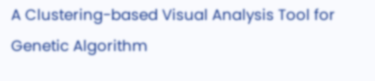A Clustering-based Visual Analysis Tool for Genetic Algorithm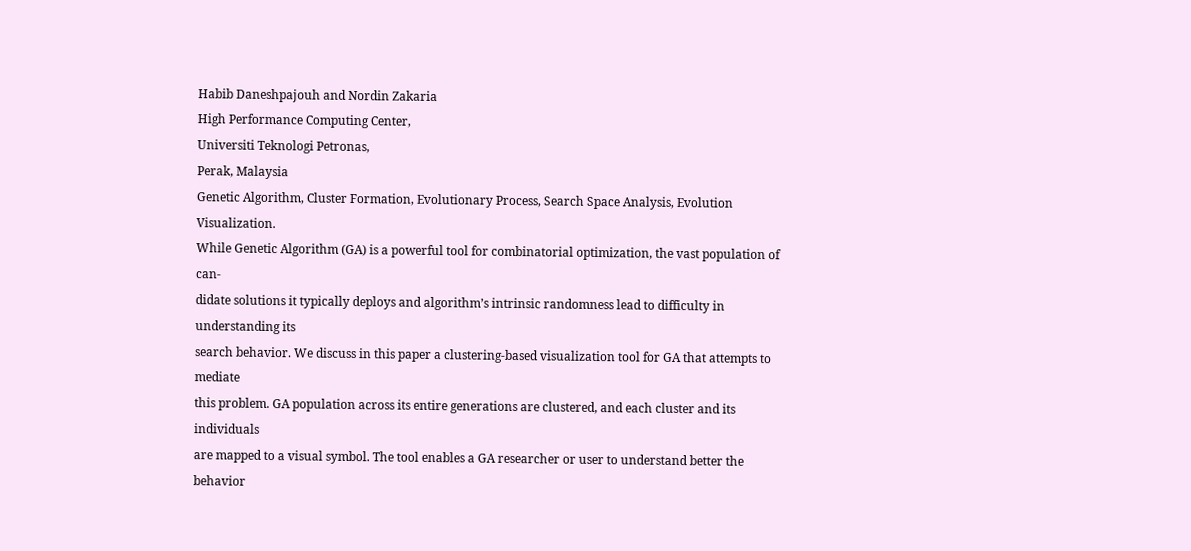Habib Daneshpajouh and Nordin Zakaria
High Performance Computing Center,
Universiti Teknologi Petronas,
Perak, Malaysia
Genetic Algorithm, Cluster Formation, Evolutionary Process, Search Space Analysis, Evolution Visualization.
While Genetic Algorithm (GA) is a powerful tool for combinatorial optimization, the vast population of can-
didate solutions it typically deploys and algorithm’s intrinsic randomness lead to difficulty in understanding its
search behavior. We discuss in this paper a clustering-based visualization tool for GA that attempts to mediate
this problem. GA population across its entire generations are clustered, and each cluster and its individuals
are mapped to a visual symbol. The tool enables a GA researcher or user to understand better the behavior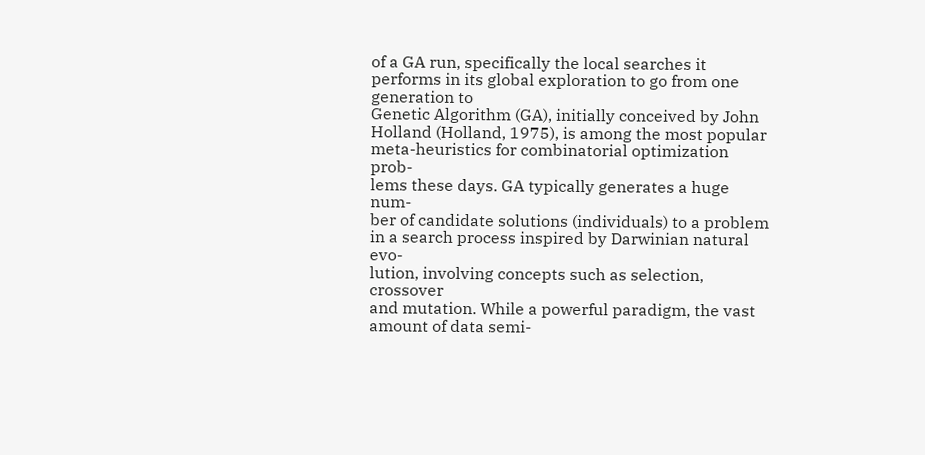of a GA run, specifically the local searches it performs in its global exploration to go from one generation to
Genetic Algorithm (GA), initially conceived by John
Holland (Holland, 1975), is among the most popular
meta-heuristics for combinatorial optimization prob-
lems these days. GA typically generates a huge num-
ber of candidate solutions (individuals) to a problem
in a search process inspired by Darwinian natural evo-
lution, involving concepts such as selection, crossover
and mutation. While a powerful paradigm, the vast
amount of data semi-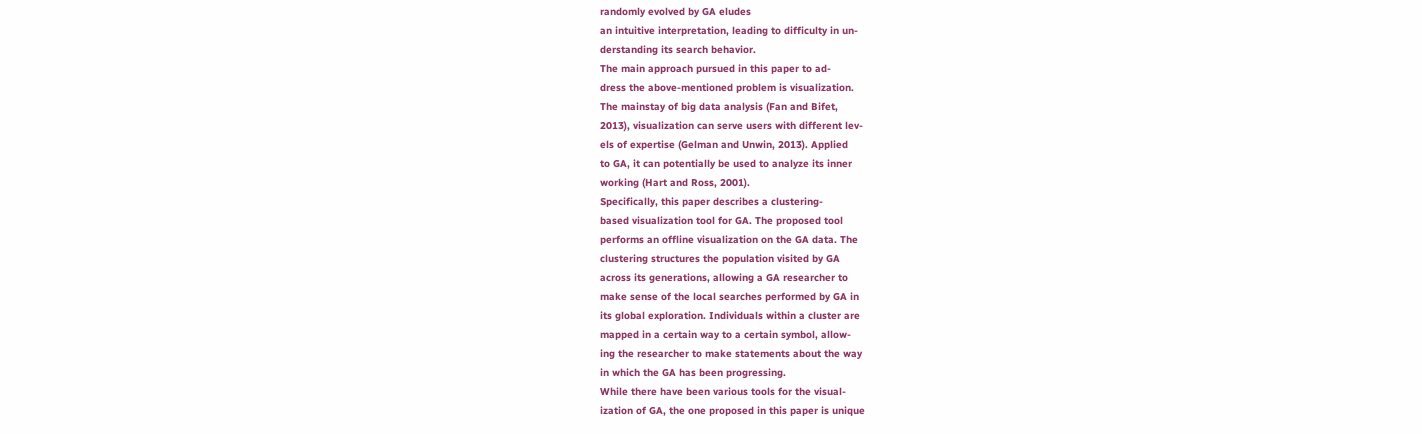randomly evolved by GA eludes
an intuitive interpretation, leading to difficulty in un-
derstanding its search behavior.
The main approach pursued in this paper to ad-
dress the above-mentioned problem is visualization.
The mainstay of big data analysis (Fan and Bifet,
2013), visualization can serve users with different lev-
els of expertise (Gelman and Unwin, 2013). Applied
to GA, it can potentially be used to analyze its inner
working (Hart and Ross, 2001).
Specifically, this paper describes a clustering-
based visualization tool for GA. The proposed tool
performs an offline visualization on the GA data. The
clustering structures the population visited by GA
across its generations, allowing a GA researcher to
make sense of the local searches performed by GA in
its global exploration. Individuals within a cluster are
mapped in a certain way to a certain symbol, allow-
ing the researcher to make statements about the way
in which the GA has been progressing.
While there have been various tools for the visual-
ization of GA, the one proposed in this paper is unique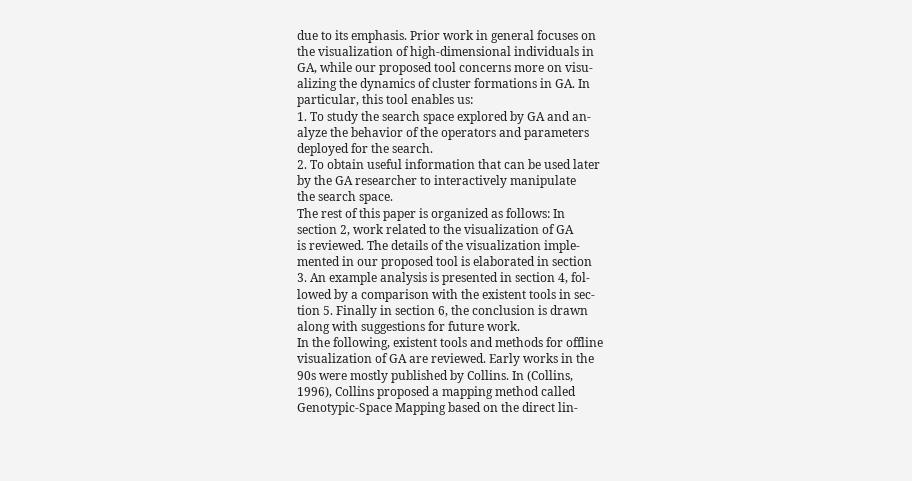due to its emphasis. Prior work in general focuses on
the visualization of high-dimensional individuals in
GA, while our proposed tool concerns more on visu-
alizing the dynamics of cluster formations in GA. In
particular, this tool enables us:
1. To study the search space explored by GA and an-
alyze the behavior of the operators and parameters
deployed for the search.
2. To obtain useful information that can be used later
by the GA researcher to interactively manipulate
the search space.
The rest of this paper is organized as follows: In
section 2, work related to the visualization of GA
is reviewed. The details of the visualization imple-
mented in our proposed tool is elaborated in section
3. An example analysis is presented in section 4, fol-
lowed by a comparison with the existent tools in sec-
tion 5. Finally in section 6, the conclusion is drawn
along with suggestions for future work.
In the following, existent tools and methods for offline
visualization of GA are reviewed. Early works in the
90s were mostly published by Collins. In (Collins,
1996), Collins proposed a mapping method called
Genotypic-Space Mapping based on the direct lin-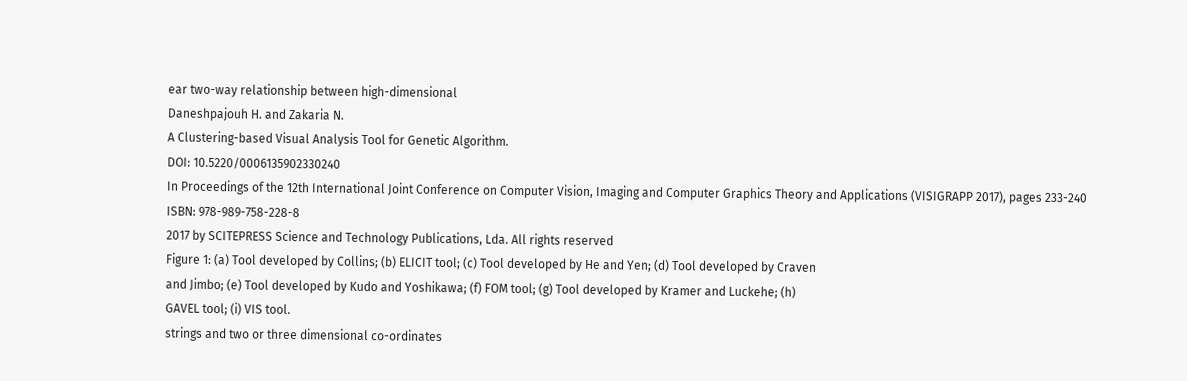ear two-way relationship between high-dimensional
Daneshpajouh H. and Zakaria N.
A Clustering-based Visual Analysis Tool for Genetic Algorithm.
DOI: 10.5220/0006135902330240
In Proceedings of the 12th International Joint Conference on Computer Vision, Imaging and Computer Graphics Theory and Applications (VISIGRAPP 2017), pages 233-240
ISBN: 978-989-758-228-8
2017 by SCITEPRESS Science and Technology Publications, Lda. All rights reserved
Figure 1: (a) Tool developed by Collins; (b) ELICIT tool; (c) Tool developed by He and Yen; (d) Tool developed by Craven
and Jimbo; (e) Tool developed by Kudo and Yoshikawa; (f) FOM tool; (g) Tool developed by Kramer and Luckehe; (h)
GAVEL tool; (i) VIS tool.
strings and two or three dimensional co-ordinates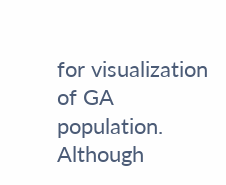for visualization of GA population. Although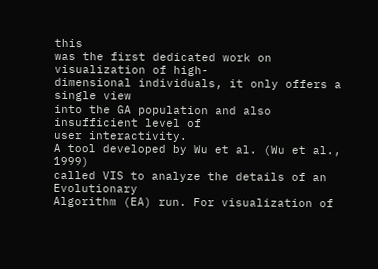this
was the first dedicated work on visualization of high-
dimensional individuals, it only offers a single view
into the GA population and also insufficient level of
user interactivity.
A tool developed by Wu et al. (Wu et al., 1999)
called VIS to analyze the details of an Evolutionary
Algorithm (EA) run. For visualization of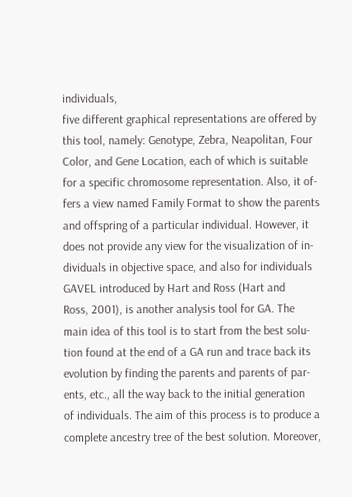individuals,
five different graphical representations are offered by
this tool, namely: Genotype, Zebra, Neapolitan, Four
Color, and Gene Location, each of which is suitable
for a specific chromosome representation. Also, it of-
fers a view named Family Format to show the parents
and offspring of a particular individual. However, it
does not provide any view for the visualization of in-
dividuals in objective space, and also for individuals
GAVEL introduced by Hart and Ross (Hart and
Ross, 2001), is another analysis tool for GA. The
main idea of this tool is to start from the best solu-
tion found at the end of a GA run and trace back its
evolution by finding the parents and parents of par-
ents, etc., all the way back to the initial generation
of individuals. The aim of this process is to produce a
complete ancestry tree of the best solution. Moreover,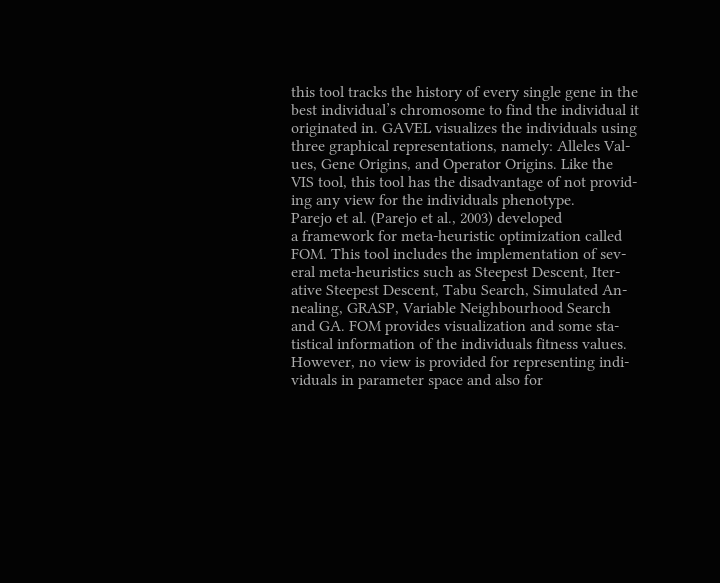this tool tracks the history of every single gene in the
best individual’s chromosome to find the individual it
originated in. GAVEL visualizes the individuals using
three graphical representations, namely: Alleles Val-
ues, Gene Origins, and Operator Origins. Like the
VIS tool, this tool has the disadvantage of not provid-
ing any view for the individuals phenotype.
Parejo et al. (Parejo et al., 2003) developed
a framework for meta-heuristic optimization called
FOM. This tool includes the implementation of sev-
eral meta-heuristics such as Steepest Descent, Iter-
ative Steepest Descent, Tabu Search, Simulated An-
nealing, GRASP, Variable Neighbourhood Search
and GA. FOM provides visualization and some sta-
tistical information of the individuals fitness values.
However, no view is provided for representing indi-
viduals in parameter space and also for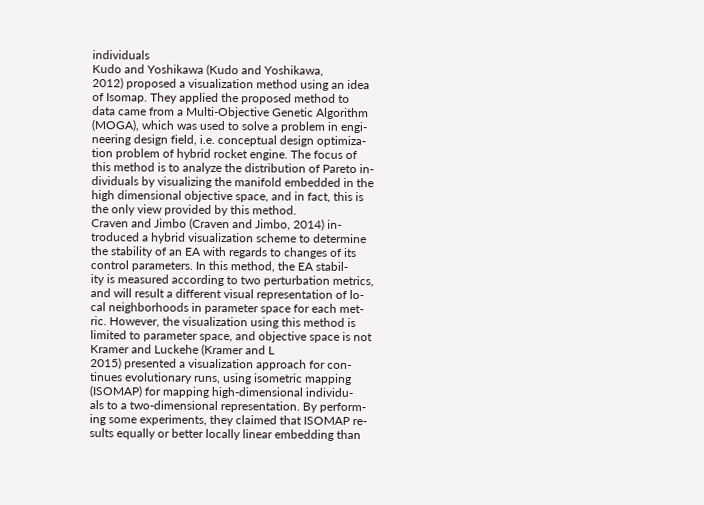individuals
Kudo and Yoshikawa (Kudo and Yoshikawa,
2012) proposed a visualization method using an idea
of Isomap. They applied the proposed method to
data came from a Multi-Objective Genetic Algorithm
(MOGA), which was used to solve a problem in engi-
neering design field, i.e. conceptual design optimiza-
tion problem of hybrid rocket engine. The focus of
this method is to analyze the distribution of Pareto in-
dividuals by visualizing the manifold embedded in the
high dimensional objective space, and in fact, this is
the only view provided by this method.
Craven and Jimbo (Craven and Jimbo, 2014) in-
troduced a hybrid visualization scheme to determine
the stability of an EA with regards to changes of its
control parameters. In this method, the EA stabil-
ity is measured according to two perturbation metrics,
and will result a different visual representation of lo-
cal neighborhoods in parameter space for each met-
ric. However, the visualization using this method is
limited to parameter space, and objective space is not
Kramer and Luckehe (Kramer and L
2015) presented a visualization approach for con-
tinues evolutionary runs, using isometric mapping
(ISOMAP) for mapping high-dimensional individu-
als to a two-dimensional representation. By perform-
ing some experiments, they claimed that ISOMAP re-
sults equally or better locally linear embedding than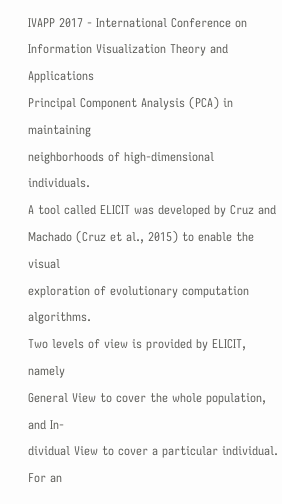IVAPP 2017 - International Conference on Information Visualization Theory and Applications
Principal Component Analysis (PCA) in maintaining
neighborhoods of high-dimensional individuals.
A tool called ELICIT was developed by Cruz and
Machado (Cruz et al., 2015) to enable the visual
exploration of evolutionary computation algorithms.
Two levels of view is provided by ELICIT, namely
General View to cover the whole population, and In-
dividual View to cover a particular individual. For an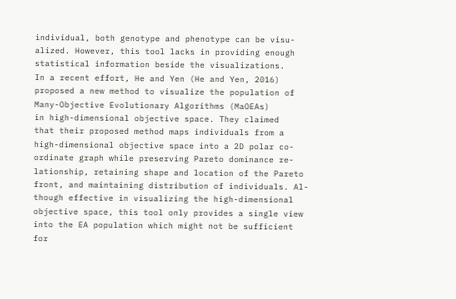individual, both genotype and phenotype can be visu-
alized. However, this tool lacks in providing enough
statistical information beside the visualizations.
In a recent effort, He and Yen (He and Yen, 2016)
proposed a new method to visualize the population of
Many-Objective Evolutionary Algorithms (MaOEAs)
in high-dimensional objective space. They claimed
that their proposed method maps individuals from a
high-dimensional objective space into a 2D polar co-
ordinate graph while preserving Pareto dominance re-
lationship, retaining shape and location of the Pareto
front, and maintaining distribution of individuals. Al-
though effective in visualizing the high-dimensional
objective space, this tool only provides a single view
into the EA population which might not be sufficient
for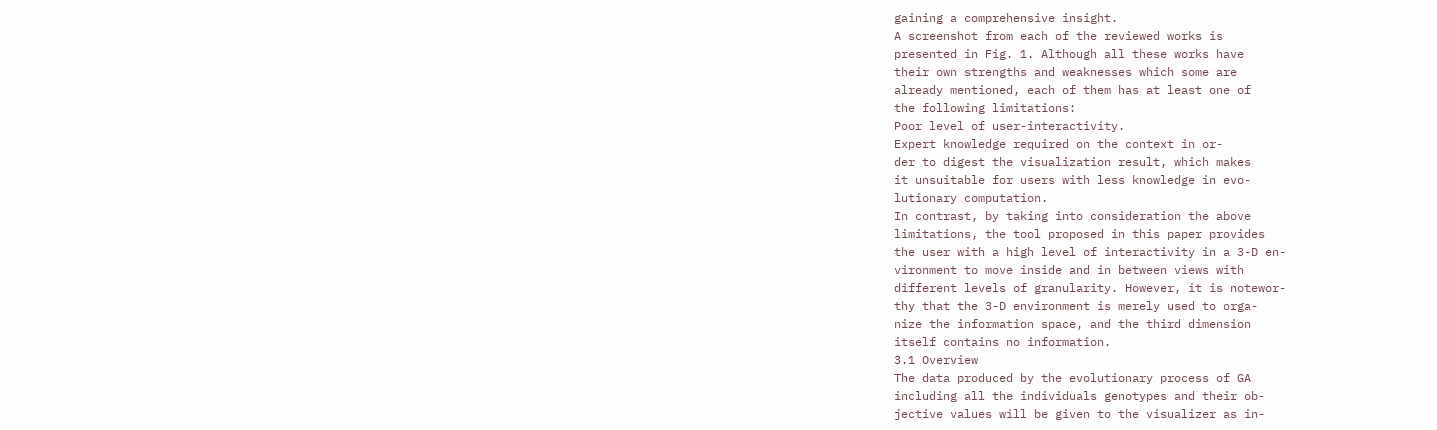gaining a comprehensive insight.
A screenshot from each of the reviewed works is
presented in Fig. 1. Although all these works have
their own strengths and weaknesses which some are
already mentioned, each of them has at least one of
the following limitations:
Poor level of user-interactivity.
Expert knowledge required on the context in or-
der to digest the visualization result, which makes
it unsuitable for users with less knowledge in evo-
lutionary computation.
In contrast, by taking into consideration the above
limitations, the tool proposed in this paper provides
the user with a high level of interactivity in a 3-D en-
vironment to move inside and in between views with
different levels of granularity. However, it is notewor-
thy that the 3-D environment is merely used to orga-
nize the information space, and the third dimension
itself contains no information.
3.1 Overview
The data produced by the evolutionary process of GA
including all the individuals genotypes and their ob-
jective values will be given to the visualizer as in-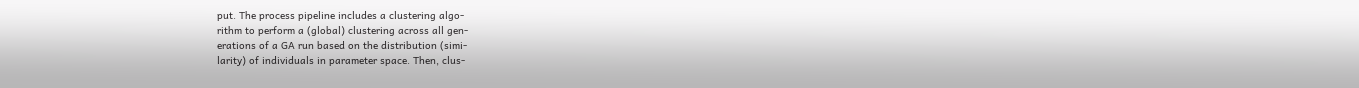put. The process pipeline includes a clustering algo-
rithm to perform a (global) clustering across all gen-
erations of a GA run based on the distribution (simi-
larity) of individuals in parameter space. Then, clus-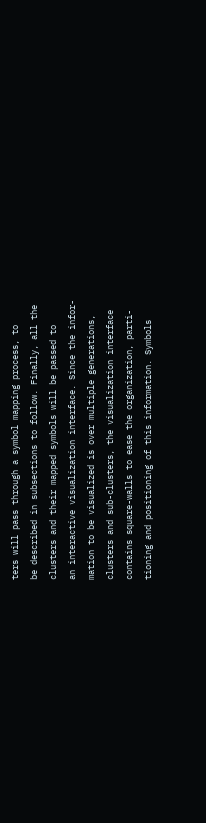ters will pass through a symbol mapping process, to
be described in subsections to follow. Finally, all the
clusters and their mapped symbols will be passed to
an interactive visualization interface. Since the infor-
mation to be visualized is over multiple generations,
clusters and sub-clusters, the visualization interface
contains square-walls to ease the organization, parti-
tioning and positioning of this information. Symbols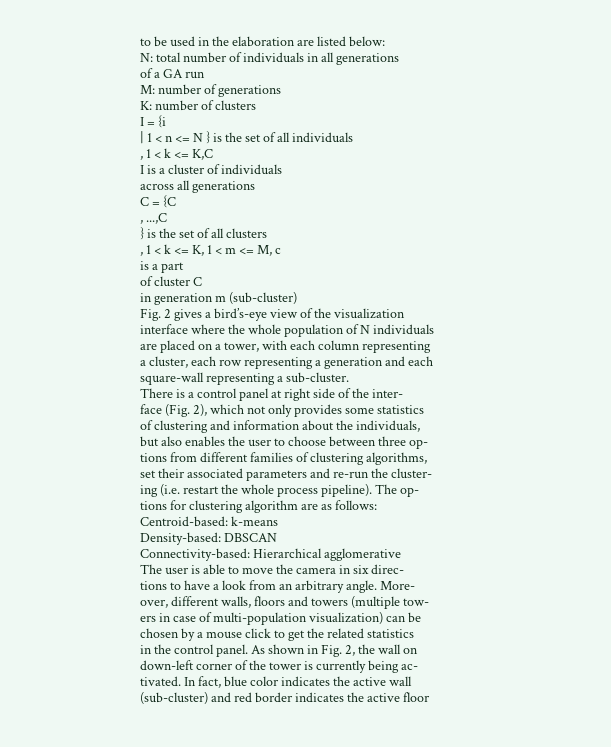to be used in the elaboration are listed below:
N: total number of individuals in all generations
of a GA run
M: number of generations
K: number of clusters
I = {i
| 1 < n <= N } is the set of all individuals
, 1 < k <= K,C
I is a cluster of individuals
across all generations
C = {C
, ...,C
} is the set of all clusters
, 1 < k <= K, 1 < m <= M, c
is a part
of cluster C
in generation m (sub-cluster)
Fig. 2 gives a bird’s-eye view of the visualization
interface where the whole population of N individuals
are placed on a tower, with each column representing
a cluster, each row representing a generation and each
square-wall representing a sub-cluster.
There is a control panel at right side of the inter-
face (Fig. 2), which not only provides some statistics
of clustering and information about the individuals,
but also enables the user to choose between three op-
tions from different families of clustering algorithms,
set their associated parameters and re-run the cluster-
ing (i.e. restart the whole process pipeline). The op-
tions for clustering algorithm are as follows:
Centroid-based: k-means
Density-based: DBSCAN
Connectivity-based: Hierarchical agglomerative
The user is able to move the camera in six direc-
tions to have a look from an arbitrary angle. More-
over, different walls, floors and towers (multiple tow-
ers in case of multi-population visualization) can be
chosen by a mouse click to get the related statistics
in the control panel. As shown in Fig. 2, the wall on
down-left corner of the tower is currently being ac-
tivated. In fact, blue color indicates the active wall
(sub-cluster) and red border indicates the active floor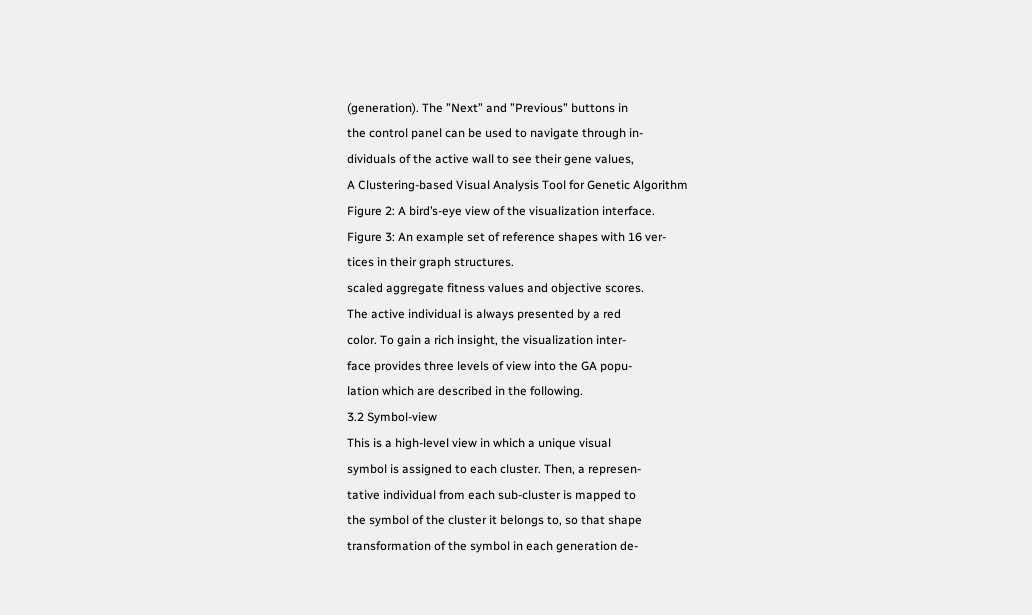(generation). The ”Next” and ”Previous” buttons in
the control panel can be used to navigate through in-
dividuals of the active wall to see their gene values,
A Clustering-based Visual Analysis Tool for Genetic Algorithm
Figure 2: A bird’s-eye view of the visualization interface.
Figure 3: An example set of reference shapes with 16 ver-
tices in their graph structures.
scaled aggregate fitness values and objective scores.
The active individual is always presented by a red
color. To gain a rich insight, the visualization inter-
face provides three levels of view into the GA popu-
lation which are described in the following.
3.2 Symbol-view
This is a high-level view in which a unique visual
symbol is assigned to each cluster. Then, a represen-
tative individual from each sub-cluster is mapped to
the symbol of the cluster it belongs to, so that shape
transformation of the symbol in each generation de-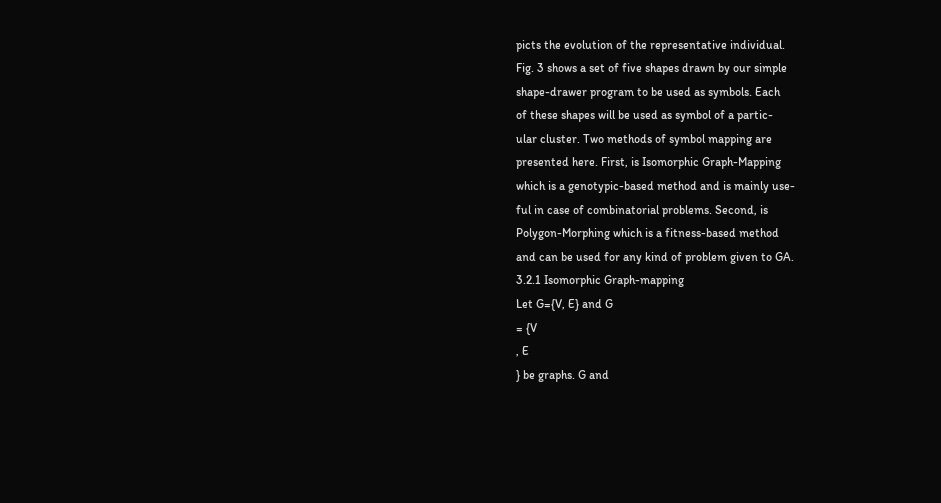picts the evolution of the representative individual.
Fig. 3 shows a set of five shapes drawn by our simple
shape-drawer program to be used as symbols. Each
of these shapes will be used as symbol of a partic-
ular cluster. Two methods of symbol mapping are
presented here. First, is Isomorphic Graph-Mapping
which is a genotypic-based method and is mainly use-
ful in case of combinatorial problems. Second, is
Polygon-Morphing which is a fitness-based method
and can be used for any kind of problem given to GA.
3.2.1 Isomorphic Graph-mapping
Let G={V, E} and G
= {V
, E
} be graphs. G and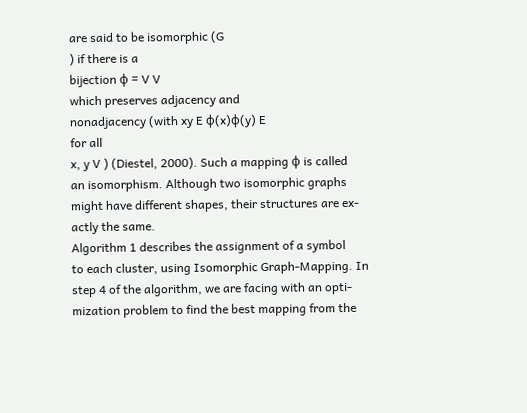are said to be isomorphic (G
) if there is a
bijection ϕ = V V
which preserves adjacency and
nonadjacency (with xy E ϕ(x)ϕ(y) E
for all
x, y V ) (Diestel, 2000). Such a mapping ϕ is called
an isomorphism. Although two isomorphic graphs
might have different shapes, their structures are ex-
actly the same.
Algorithm 1 describes the assignment of a symbol
to each cluster, using Isomorphic Graph-Mapping. In
step 4 of the algorithm, we are facing with an opti-
mization problem to find the best mapping from the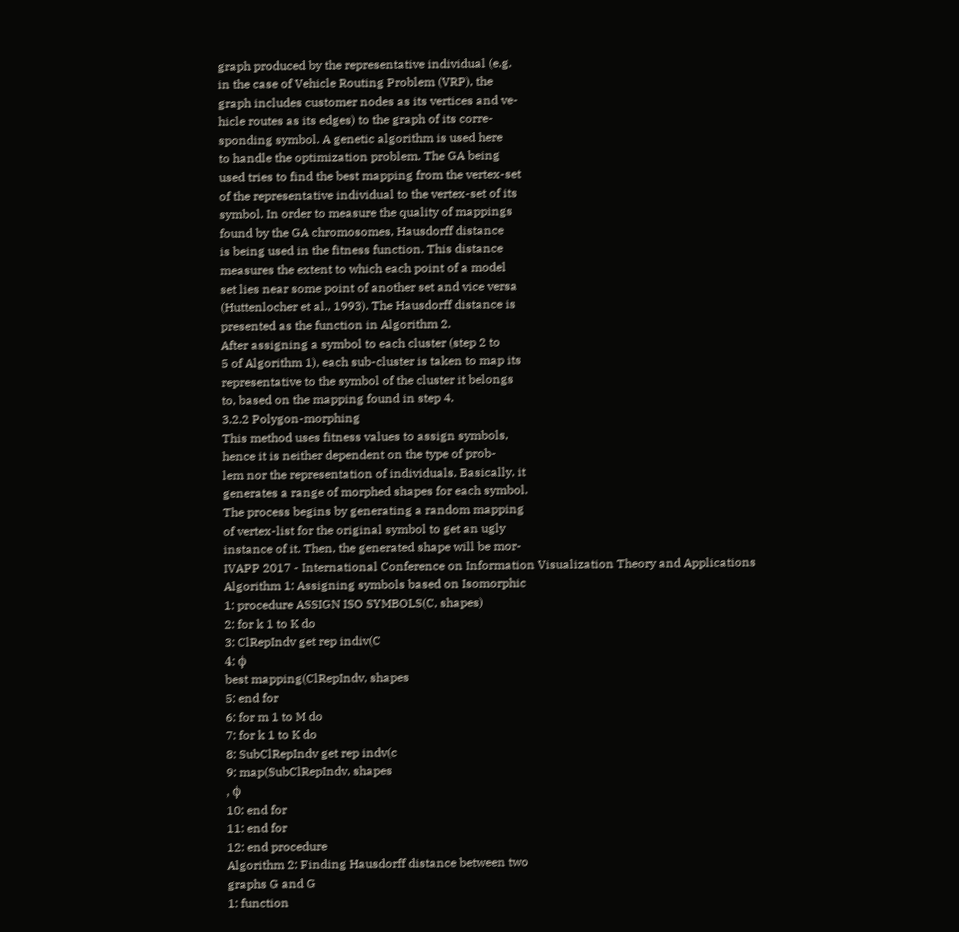graph produced by the representative individual (e.g.
in the case of Vehicle Routing Problem (VRP), the
graph includes customer nodes as its vertices and ve-
hicle routes as its edges) to the graph of its corre-
sponding symbol. A genetic algorithm is used here
to handle the optimization problem. The GA being
used tries to find the best mapping from the vertex-set
of the representative individual to the vertex-set of its
symbol. In order to measure the quality of mappings
found by the GA chromosomes, Hausdorff distance
is being used in the fitness function. This distance
measures the extent to which each point of a model
set lies near some point of another set and vice versa
(Huttenlocher et al., 1993). The Hausdorff distance is
presented as the function in Algorithm 2.
After assigning a symbol to each cluster (step 2 to
5 of Algorithm 1), each sub-cluster is taken to map its
representative to the symbol of the cluster it belongs
to, based on the mapping found in step 4.
3.2.2 Polygon-morphing
This method uses fitness values to assign symbols,
hence it is neither dependent on the type of prob-
lem nor the representation of individuals. Basically, it
generates a range of morphed shapes for each symbol.
The process begins by generating a random mapping
of vertex-list for the original symbol to get an ugly
instance of it. Then, the generated shape will be mor-
IVAPP 2017 - International Conference on Information Visualization Theory and Applications
Algorithm 1: Assigning symbols based on Isomorphic
1: procedure ASSIGN ISO SYMBOLS(C, shapes)
2: for k 1 to K do
3: ClRepIndv get rep indiv(C
4: ϕ
best mapping(ClRepIndv, shapes
5: end for
6: for m 1 to M do
7: for k 1 to K do
8: SubClRepIndv get rep indv(c
9: map(SubClRepIndv, shapes
, ϕ
10: end for
11: end for
12: end procedure
Algorithm 2: Finding Hausdorff distance between two
graphs G and G
1: function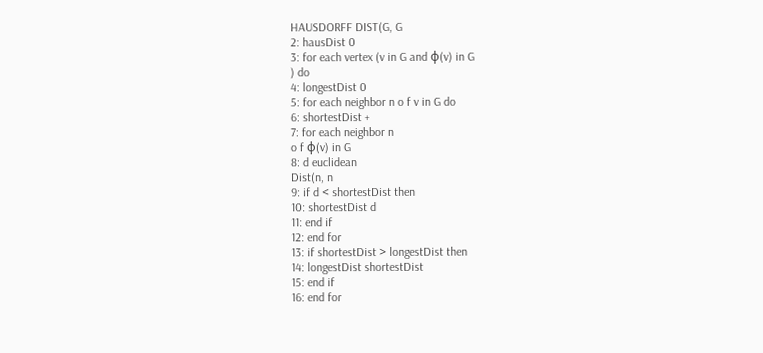HAUSDORFF DIST(G, G
2: hausDist 0
3: for each vertex (v in G and ϕ(v) in G
) do
4: longestDist 0
5: for each neighbor n o f v in G do
6: shortestDist +
7: for each neighbor n
o f ϕ(v) in G
8: d euclidean
Dist(n, n
9: if d < shortestDist then
10: shortestDist d
11: end if
12: end for
13: if shortestDist > longestDist then
14: longestDist shortestDist
15: end if
16: end for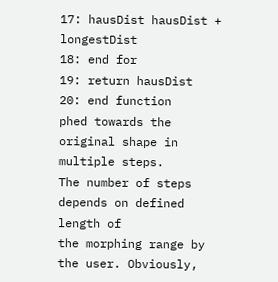17: hausDist hausDist + longestDist
18: end for
19: return hausDist
20: end function
phed towards the original shape in multiple steps.
The number of steps depends on defined length of
the morphing range by the user. Obviously,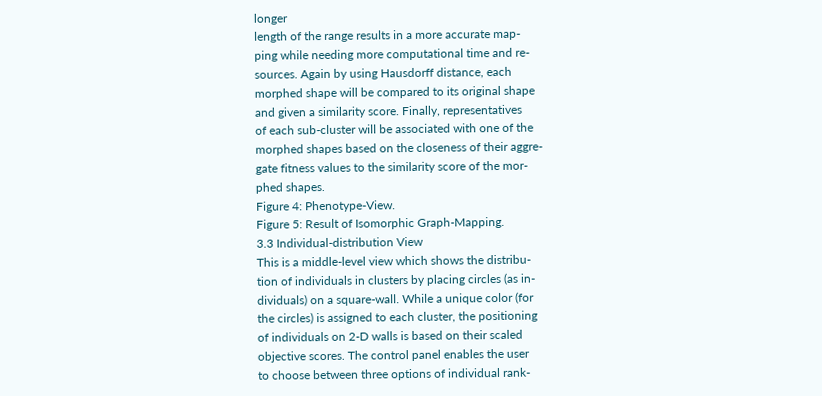longer
length of the range results in a more accurate map-
ping while needing more computational time and re-
sources. Again by using Hausdorff distance, each
morphed shape will be compared to its original shape
and given a similarity score. Finally, representatives
of each sub-cluster will be associated with one of the
morphed shapes based on the closeness of their aggre-
gate fitness values to the similarity score of the mor-
phed shapes.
Figure 4: Phenotype-View.
Figure 5: Result of Isomorphic Graph-Mapping.
3.3 Individual-distribution View
This is a middle-level view which shows the distribu-
tion of individuals in clusters by placing circles (as in-
dividuals) on a square-wall. While a unique color (for
the circles) is assigned to each cluster, the positioning
of individuals on 2-D walls is based on their scaled
objective scores. The control panel enables the user
to choose between three options of individual rank-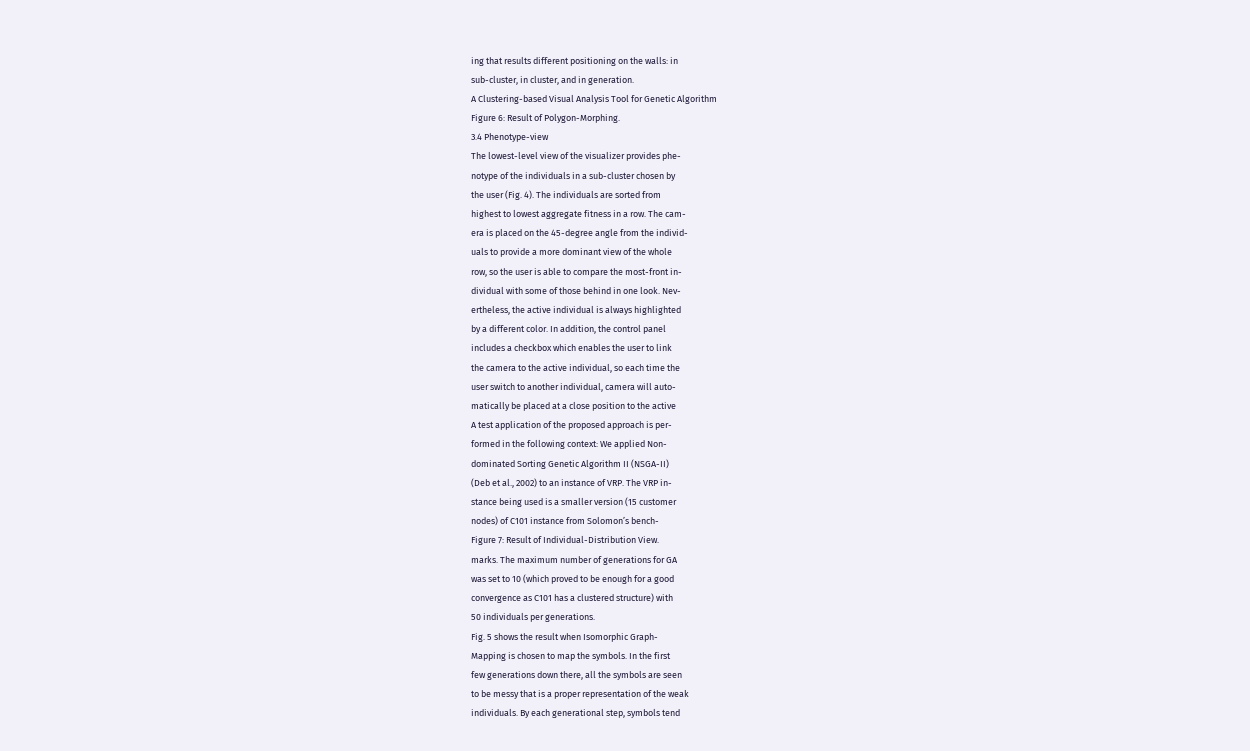ing that results different positioning on the walls: in
sub-cluster, in cluster, and in generation.
A Clustering-based Visual Analysis Tool for Genetic Algorithm
Figure 6: Result of Polygon-Morphing.
3.4 Phenotype-view
The lowest-level view of the visualizer provides phe-
notype of the individuals in a sub-cluster chosen by
the user (Fig. 4). The individuals are sorted from
highest to lowest aggregate fitness in a row. The cam-
era is placed on the 45-degree angle from the individ-
uals to provide a more dominant view of the whole
row, so the user is able to compare the most-front in-
dividual with some of those behind in one look. Nev-
ertheless, the active individual is always highlighted
by a different color. In addition, the control panel
includes a checkbox which enables the user to link
the camera to the active individual, so each time the
user switch to another individual, camera will auto-
matically be placed at a close position to the active
A test application of the proposed approach is per-
formed in the following context: We applied Non-
dominated Sorting Genetic Algorithm II (NSGA-II)
(Deb et al., 2002) to an instance of VRP. The VRP in-
stance being used is a smaller version (15 customer
nodes) of C101 instance from Solomon’s bench-
Figure 7: Result of Individual-Distribution View.
marks. The maximum number of generations for GA
was set to 10 (which proved to be enough for a good
convergence as C101 has a clustered structure) with
50 individuals per generations.
Fig. 5 shows the result when Isomorphic Graph-
Mapping is chosen to map the symbols. In the first
few generations down there, all the symbols are seen
to be messy that is a proper representation of the weak
individuals. By each generational step, symbols tend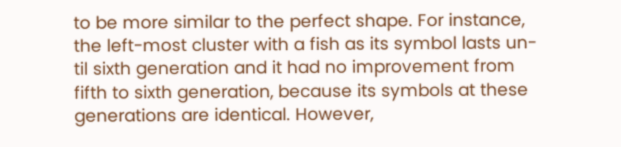to be more similar to the perfect shape. For instance,
the left-most cluster with a fish as its symbol lasts un-
til sixth generation and it had no improvement from
fifth to sixth generation, because its symbols at these
generations are identical. However,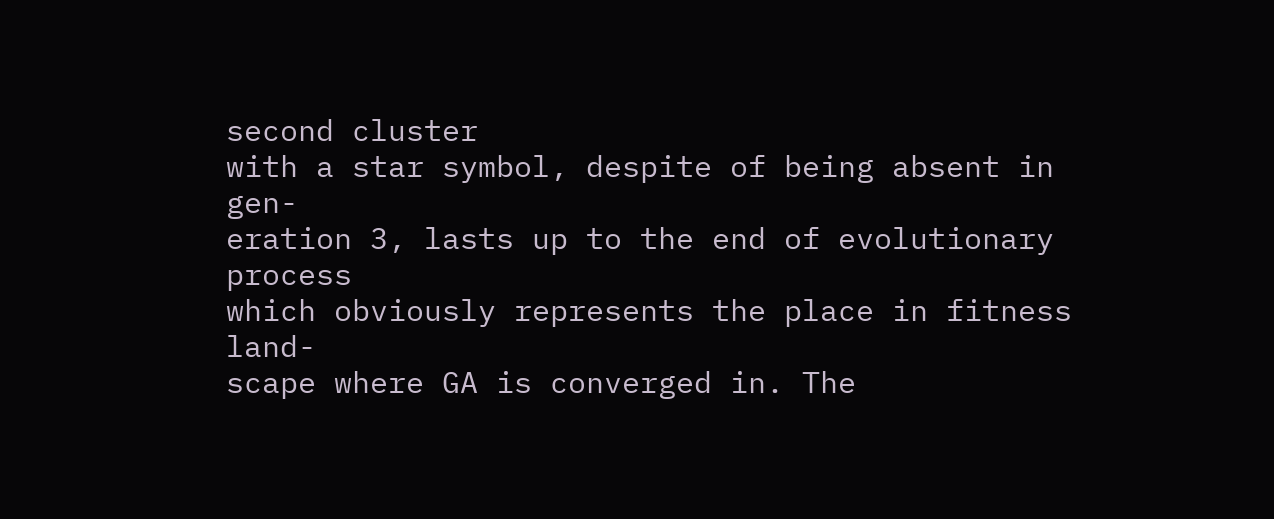second cluster
with a star symbol, despite of being absent in gen-
eration 3, lasts up to the end of evolutionary process
which obviously represents the place in fitness land-
scape where GA is converged in. The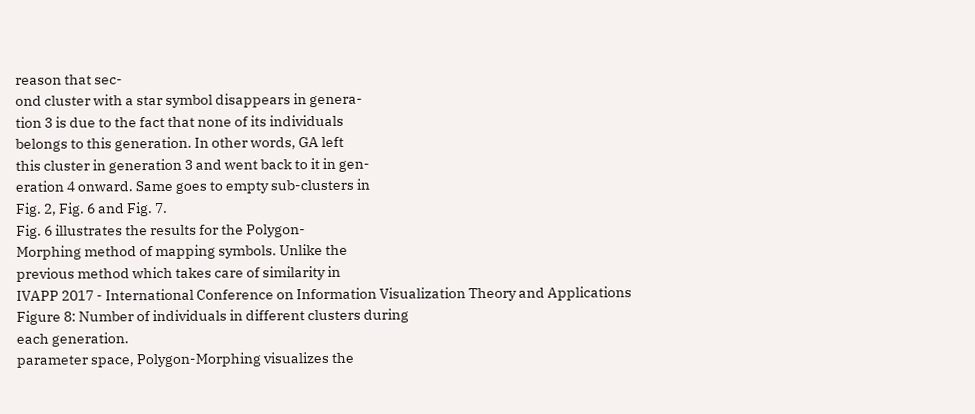reason that sec-
ond cluster with a star symbol disappears in genera-
tion 3 is due to the fact that none of its individuals
belongs to this generation. In other words, GA left
this cluster in generation 3 and went back to it in gen-
eration 4 onward. Same goes to empty sub-clusters in
Fig. 2, Fig. 6 and Fig. 7.
Fig. 6 illustrates the results for the Polygon-
Morphing method of mapping symbols. Unlike the
previous method which takes care of similarity in
IVAPP 2017 - International Conference on Information Visualization Theory and Applications
Figure 8: Number of individuals in different clusters during
each generation.
parameter space, Polygon-Morphing visualizes the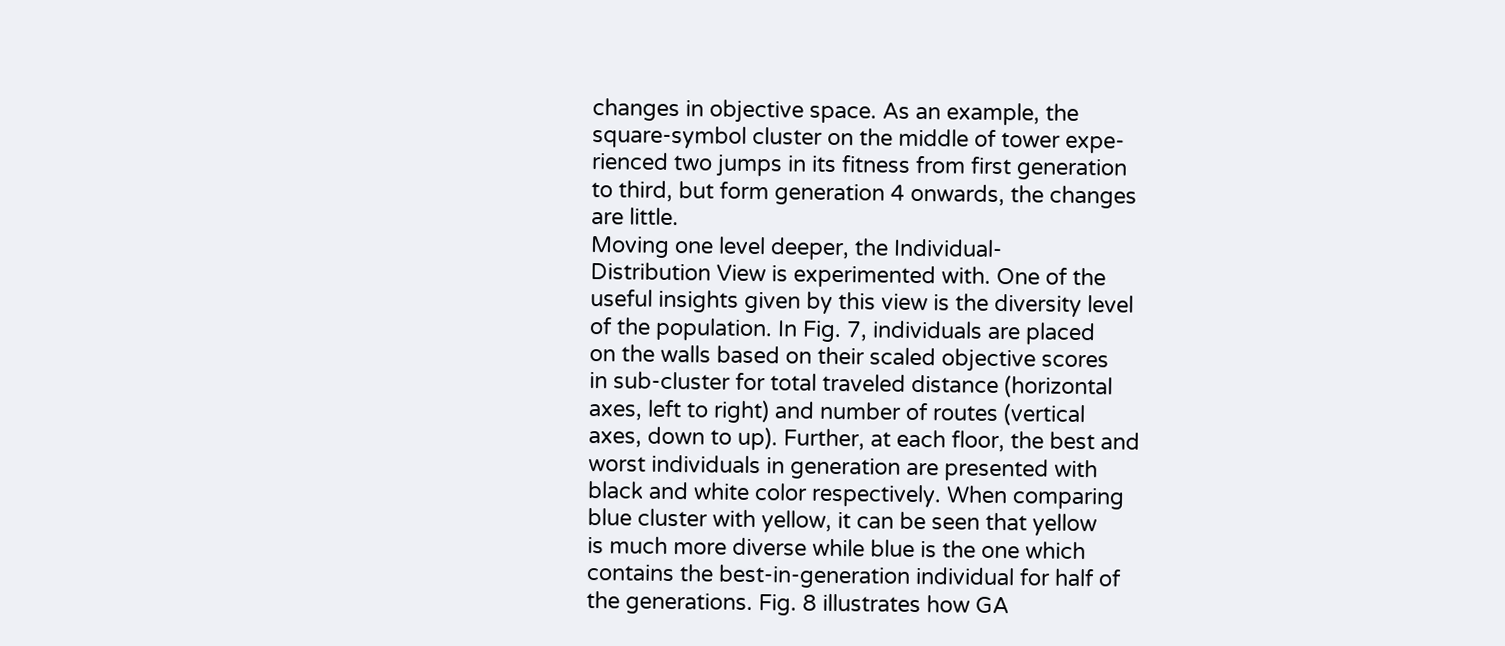changes in objective space. As an example, the
square-symbol cluster on the middle of tower expe-
rienced two jumps in its fitness from first generation
to third, but form generation 4 onwards, the changes
are little.
Moving one level deeper, the Individual-
Distribution View is experimented with. One of the
useful insights given by this view is the diversity level
of the population. In Fig. 7, individuals are placed
on the walls based on their scaled objective scores
in sub-cluster for total traveled distance (horizontal
axes, left to right) and number of routes (vertical
axes, down to up). Further, at each floor, the best and
worst individuals in generation are presented with
black and white color respectively. When comparing
blue cluster with yellow, it can be seen that yellow
is much more diverse while blue is the one which
contains the best-in-generation individual for half of
the generations. Fig. 8 illustrates how GA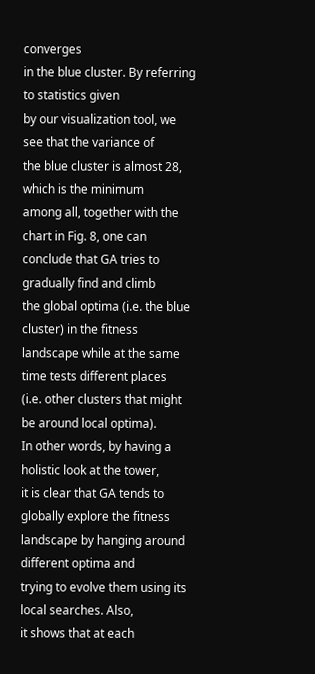converges
in the blue cluster. By referring to statistics given
by our visualization tool, we see that the variance of
the blue cluster is almost 28, which is the minimum
among all, together with the chart in Fig. 8, one can
conclude that GA tries to gradually find and climb
the global optima (i.e. the blue cluster) in the fitness
landscape while at the same time tests different places
(i.e. other clusters that might be around local optima).
In other words, by having a holistic look at the tower,
it is clear that GA tends to globally explore the fitness
landscape by hanging around different optima and
trying to evolve them using its local searches. Also,
it shows that at each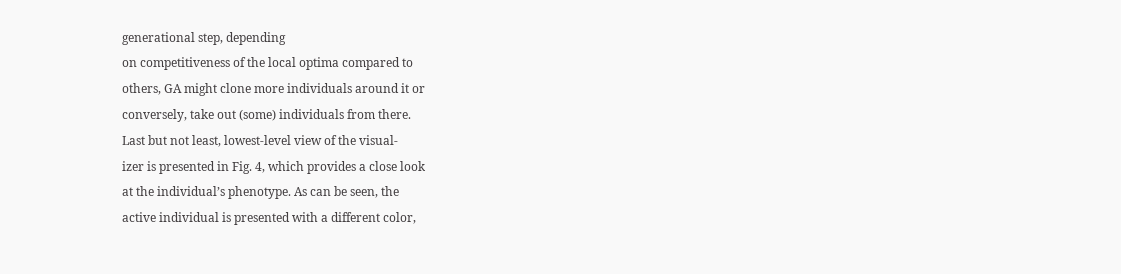generational step, depending
on competitiveness of the local optima compared to
others, GA might clone more individuals around it or
conversely, take out (some) individuals from there.
Last but not least, lowest-level view of the visual-
izer is presented in Fig. 4, which provides a close look
at the individual’s phenotype. As can be seen, the
active individual is presented with a different color,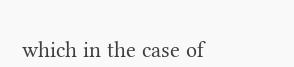which in the case of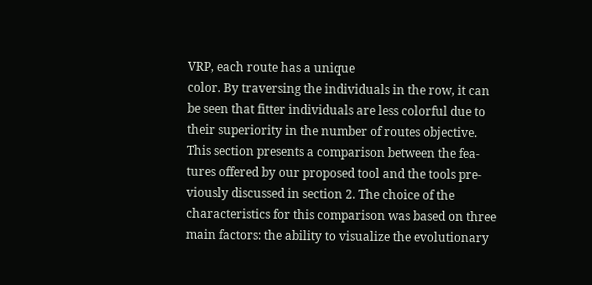VRP, each route has a unique
color. By traversing the individuals in the row, it can
be seen that fitter individuals are less colorful due to
their superiority in the number of routes objective.
This section presents a comparison between the fea-
tures offered by our proposed tool and the tools pre-
viously discussed in section 2. The choice of the
characteristics for this comparison was based on three
main factors: the ability to visualize the evolutionary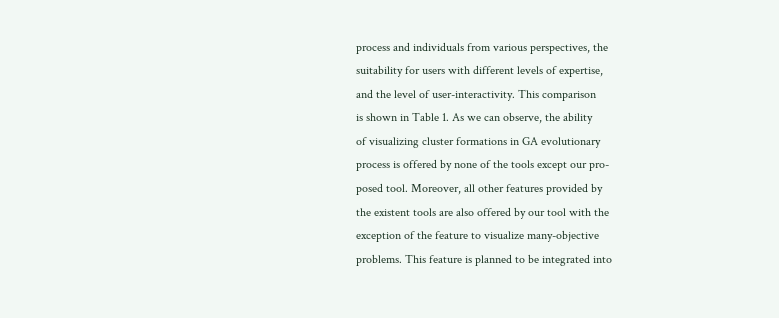process and individuals from various perspectives, the
suitability for users with different levels of expertise,
and the level of user-interactivity. This comparison
is shown in Table 1. As we can observe, the ability
of visualizing cluster formations in GA evolutionary
process is offered by none of the tools except our pro-
posed tool. Moreover, all other features provided by
the existent tools are also offered by our tool with the
exception of the feature to visualize many-objective
problems. This feature is planned to be integrated into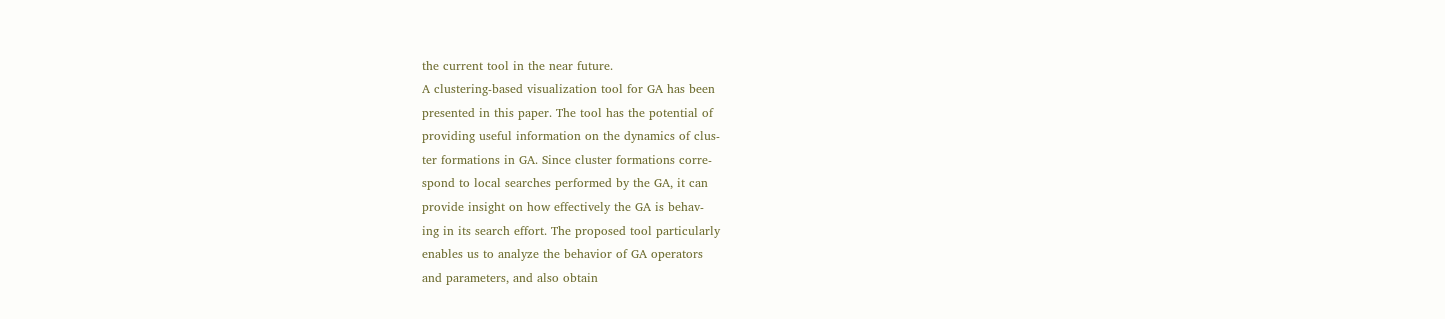the current tool in the near future.
A clustering-based visualization tool for GA has been
presented in this paper. The tool has the potential of
providing useful information on the dynamics of clus-
ter formations in GA. Since cluster formations corre-
spond to local searches performed by the GA, it can
provide insight on how effectively the GA is behav-
ing in its search effort. The proposed tool particularly
enables us to analyze the behavior of GA operators
and parameters, and also obtain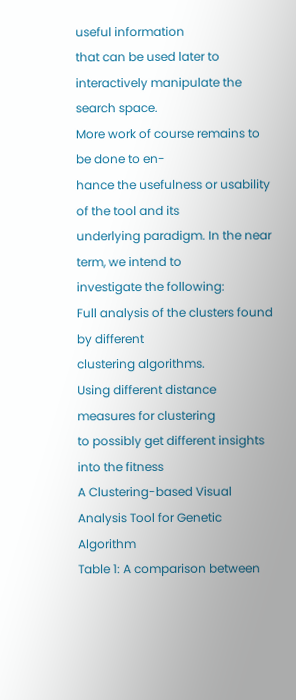useful information
that can be used later to interactively manipulate the
search space.
More work of course remains to be done to en-
hance the usefulness or usability of the tool and its
underlying paradigm. In the near term, we intend to
investigate the following:
Full analysis of the clusters found by different
clustering algorithms.
Using different distance measures for clustering
to possibly get different insights into the fitness
A Clustering-based Visual Analysis Tool for Genetic Algorithm
Table 1: A comparison between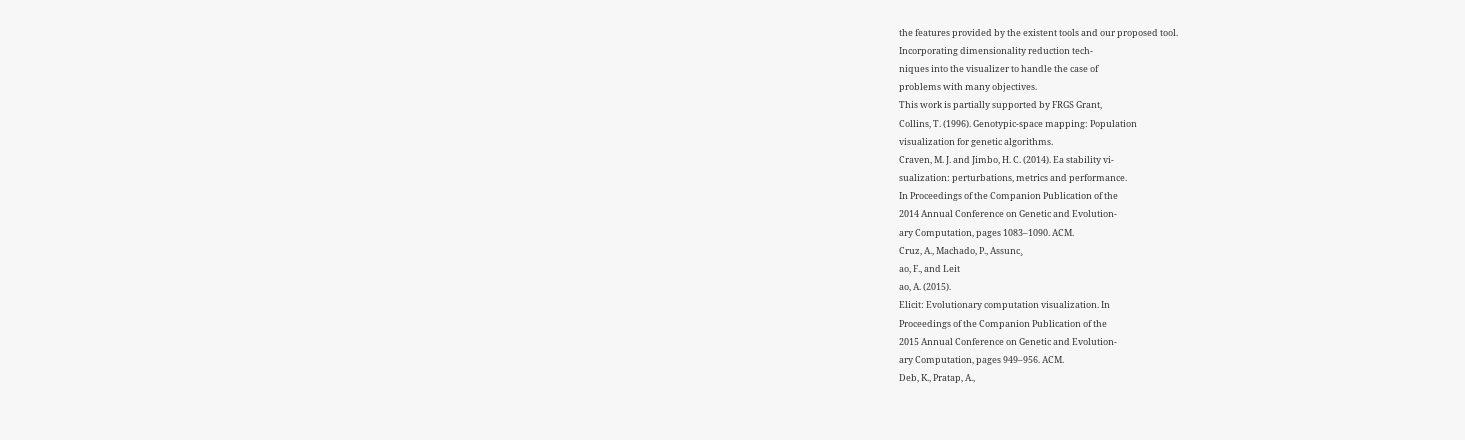the features provided by the existent tools and our proposed tool.
Incorporating dimensionality reduction tech-
niques into the visualizer to handle the case of
problems with many objectives.
This work is partially supported by FRGS Grant,
Collins, T. (1996). Genotypic-space mapping: Population
visualization for genetic algorithms.
Craven, M. J. and Jimbo, H. C. (2014). Ea stability vi-
sualization: perturbations, metrics and performance.
In Proceedings of the Companion Publication of the
2014 Annual Conference on Genetic and Evolution-
ary Computation, pages 1083–1090. ACM.
Cruz, A., Machado, P., Assunc¸
ao, F., and Leit
ao, A. (2015).
Elicit: Evolutionary computation visualization. In
Proceedings of the Companion Publication of the
2015 Annual Conference on Genetic and Evolution-
ary Computation, pages 949–956. ACM.
Deb, K., Pratap, A.,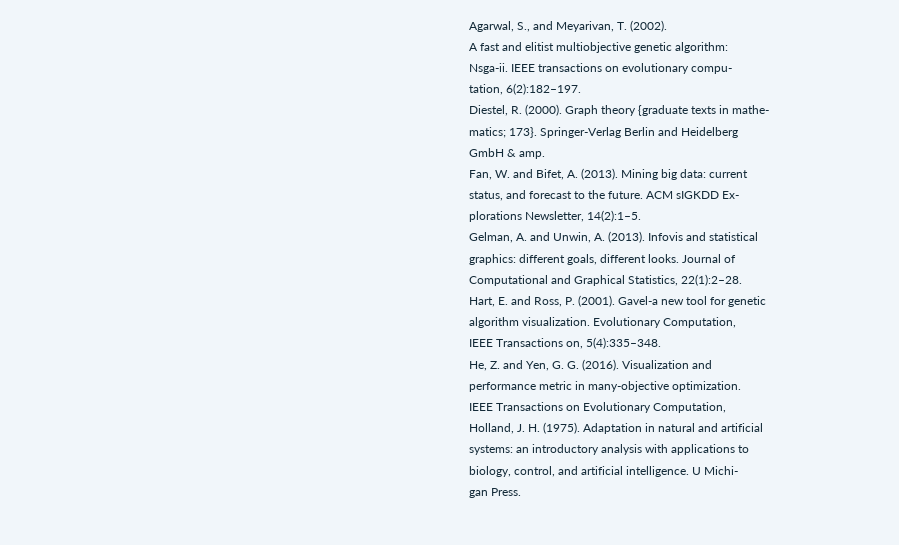Agarwal, S., and Meyarivan, T. (2002).
A fast and elitist multiobjective genetic algorithm:
Nsga-ii. IEEE transactions on evolutionary compu-
tation, 6(2):182–197.
Diestel, R. (2000). Graph theory {graduate texts in mathe-
matics; 173}. Springer-Verlag Berlin and Heidelberg
GmbH & amp.
Fan, W. and Bifet, A. (2013). Mining big data: current
status, and forecast to the future. ACM sIGKDD Ex-
plorations Newsletter, 14(2):1–5.
Gelman, A. and Unwin, A. (2013). Infovis and statistical
graphics: different goals, different looks. Journal of
Computational and Graphical Statistics, 22(1):2–28.
Hart, E. and Ross, P. (2001). Gavel-a new tool for genetic
algorithm visualization. Evolutionary Computation,
IEEE Transactions on, 5(4):335–348.
He, Z. and Yen, G. G. (2016). Visualization and
performance metric in many-objective optimization.
IEEE Transactions on Evolutionary Computation,
Holland, J. H. (1975). Adaptation in natural and artificial
systems: an introductory analysis with applications to
biology, control, and artificial intelligence. U Michi-
gan Press.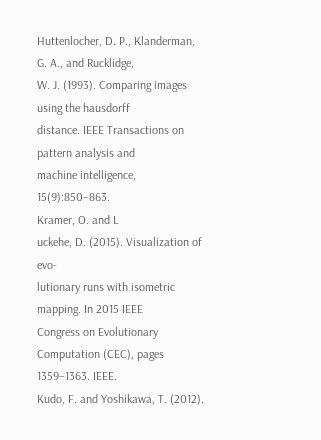Huttenlocher, D. P., Klanderman, G. A., and Rucklidge,
W. J. (1993). Comparing images using the hausdorff
distance. IEEE Transactions on pattern analysis and
machine intelligence, 15(9):850–863.
Kramer, O. and L
uckehe, D. (2015). Visualization of evo-
lutionary runs with isometric mapping. In 2015 IEEE
Congress on Evolutionary Computation (CEC), pages
1359–1363. IEEE.
Kudo, F. and Yoshikawa, T. (2012).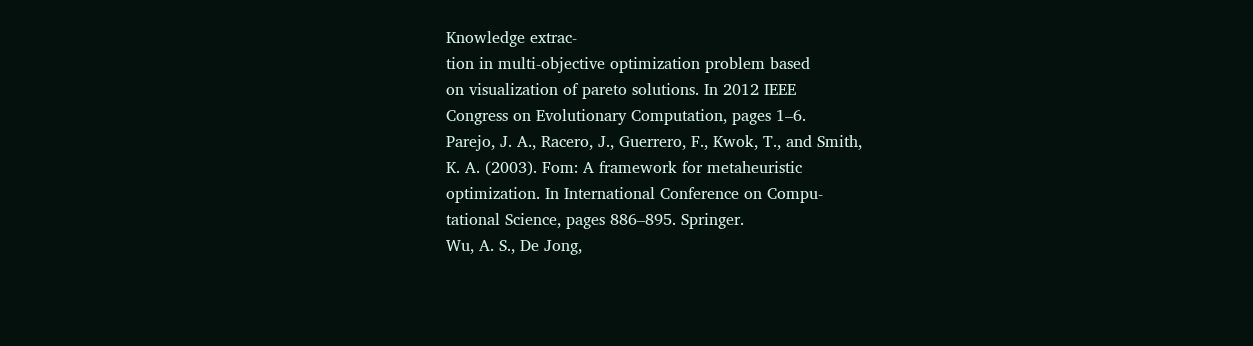Knowledge extrac-
tion in multi-objective optimization problem based
on visualization of pareto solutions. In 2012 IEEE
Congress on Evolutionary Computation, pages 1–6.
Parejo, J. A., Racero, J., Guerrero, F., Kwok, T., and Smith,
K. A. (2003). Fom: A framework for metaheuristic
optimization. In International Conference on Compu-
tational Science, pages 886–895. Springer.
Wu, A. S., De Jong,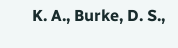K. A., Burke, D. S.,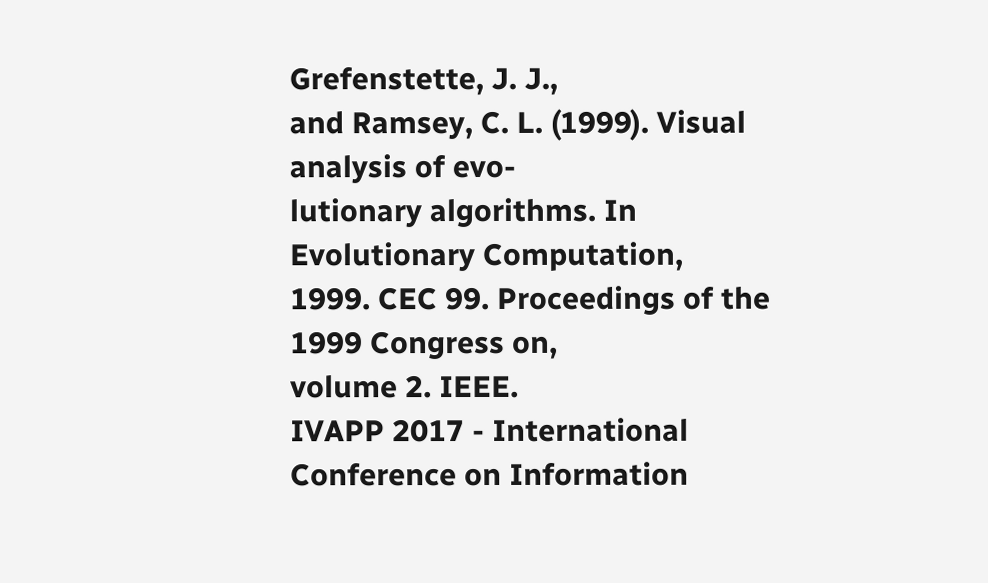Grefenstette, J. J.,
and Ramsey, C. L. (1999). Visual analysis of evo-
lutionary algorithms. In Evolutionary Computation,
1999. CEC 99. Proceedings of the 1999 Congress on,
volume 2. IEEE.
IVAPP 2017 - International Conference on Information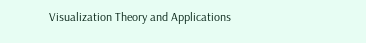Visualization Theory and Applications